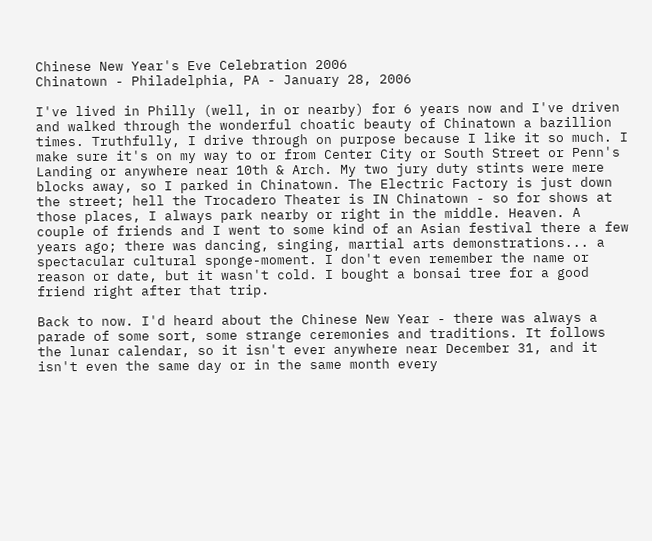Chinese New Year's Eve Celebration 2006
Chinatown - Philadelphia, PA - January 28, 2006

I've lived in Philly (well, in or nearby) for 6 years now and I've driven and walked through the wonderful choatic beauty of Chinatown a bazillion times. Truthfully, I drive through on purpose because I like it so much. I make sure it's on my way to or from Center City or South Street or Penn's Landing or anywhere near 10th & Arch. My two jury duty stints were mere blocks away, so I parked in Chinatown. The Electric Factory is just down the street; hell the Trocadero Theater is IN Chinatown - so for shows at those places, I always park nearby or right in the middle. Heaven. A couple of friends and I went to some kind of an Asian festival there a few years ago; there was dancing, singing, martial arts demonstrations... a spectacular cultural sponge-moment. I don't even remember the name or reason or date, but it wasn't cold. I bought a bonsai tree for a good friend right after that trip.

Back to now. I'd heard about the Chinese New Year - there was always a parade of some sort, some strange ceremonies and traditions. It follows the lunar calendar, so it isn't ever anywhere near December 31, and it isn't even the same day or in the same month every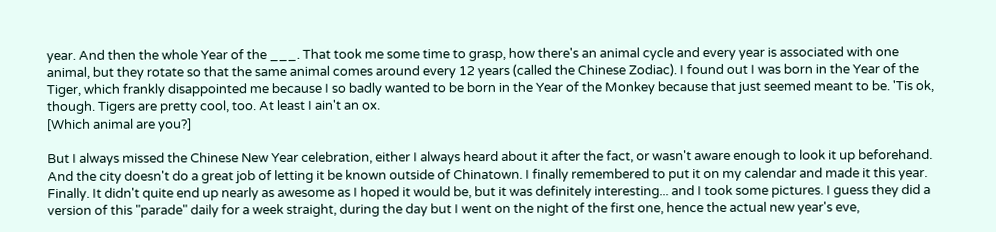year. And then the whole Year of the ___. That took me some time to grasp, how there's an animal cycle and every year is associated with one animal, but they rotate so that the same animal comes around every 12 years (called the Chinese Zodiac). I found out I was born in the Year of the Tiger, which frankly disappointed me because I so badly wanted to be born in the Year of the Monkey because that just seemed meant to be. 'Tis ok, though. Tigers are pretty cool, too. At least I ain't an ox.
[Which animal are you?]

But I always missed the Chinese New Year celebration, either I always heard about it after the fact, or wasn't aware enough to look it up beforehand. And the city doesn't do a great job of letting it be known outside of Chinatown. I finally remembered to put it on my calendar and made it this year. Finally. It didn't quite end up nearly as awesome as I hoped it would be, but it was definitely interesting... and I took some pictures. I guess they did a version of this "parade" daily for a week straight, during the day but I went on the night of the first one, hence the actual new year's eve,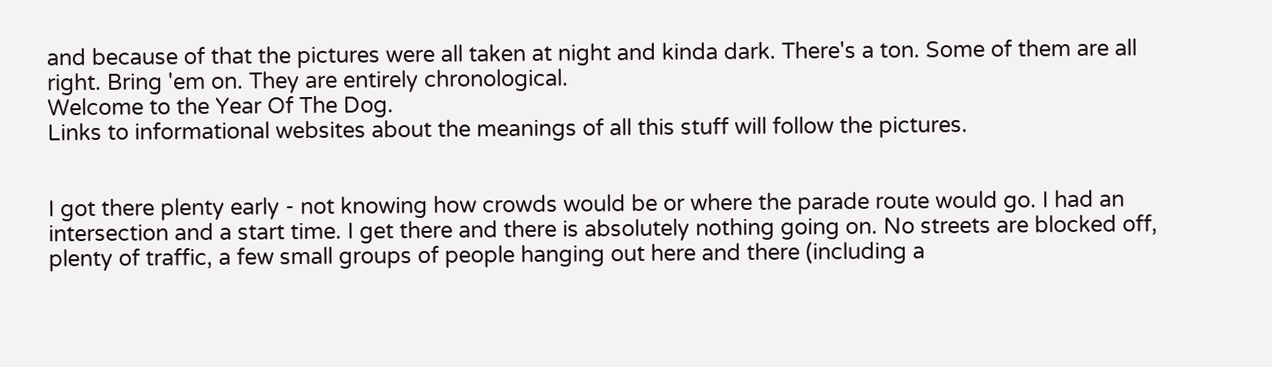and because of that the pictures were all taken at night and kinda dark. There's a ton. Some of them are all right. Bring 'em on. They are entirely chronological.
Welcome to the Year Of The Dog.
Links to informational websites about the meanings of all this stuff will follow the pictures.


I got there plenty early - not knowing how crowds would be or where the parade route would go. I had an intersection and a start time. I get there and there is absolutely nothing going on. No streets are blocked off, plenty of traffic, a few small groups of people hanging out here and there (including a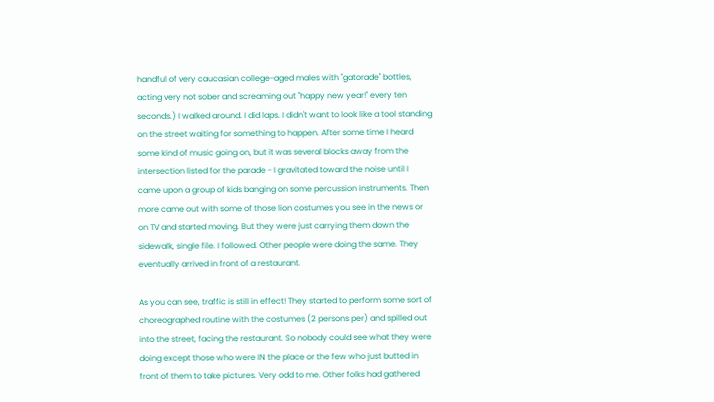handful of very caucasian college-aged males with "gatorade" bottles, acting very not sober and screaming out "happy new year!" every ten seconds.) I walked around. I did laps. I didn't want to look like a tool standing on the street waiting for something to happen. After some time I heard some kind of music going on, but it was several blocks away from the intersection listed for the parade - I gravitated toward the noise until I came upon a group of kids banging on some percussion instruments. Then more came out with some of those lion costumes you see in the news or on TV and started moving. But they were just carrying them down the sidewalk, single file. I followed. Other people were doing the same. They eventually arrived in front of a restaurant.

As you can see, traffic is still in effect! They started to perform some sort of choreographed routine with the costumes (2 persons per) and spilled out into the street, facing the restaurant. So nobody could see what they were doing except those who were IN the place or the few who just butted in front of them to take pictures. Very odd to me. Other folks had gathered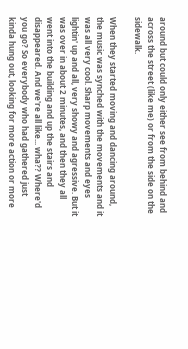around but could only either see from behind and across the street (like me) or from the side on the sidewalk.

When they started moving and dancing around, the music was synched with the movements and it was all very cool. Sharp movements and eyes lightin' up and all, very showy and agressive. But it was over in about 2 minutes, and then they all went into the building and up the stairs and disappeared. And we're all like... wha?? Where'd you go? So everybody who had gathered just kinda hung out, looking for more action or more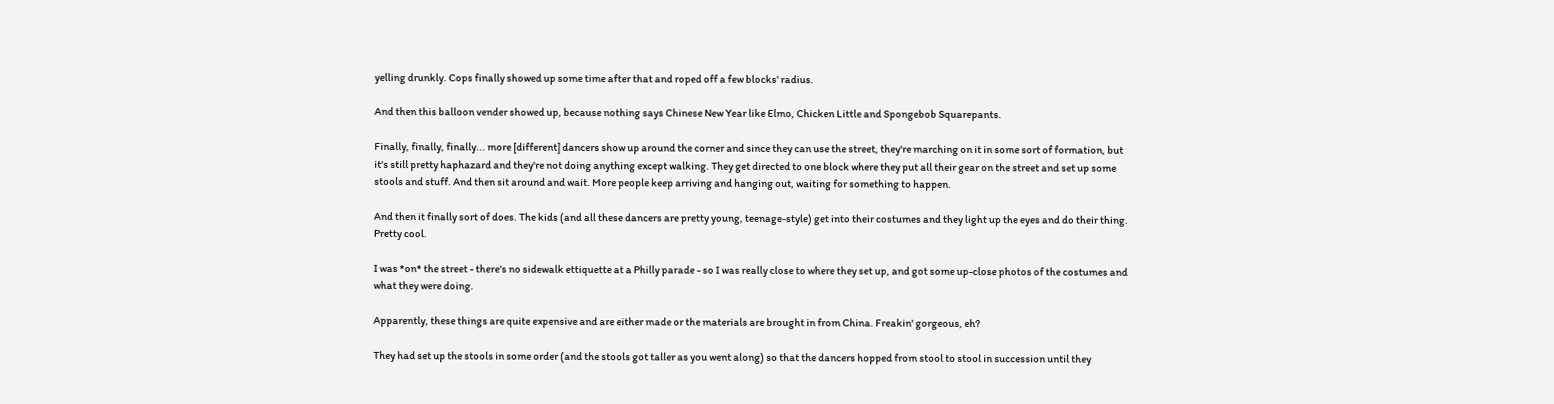yelling drunkly. Cops finally showed up some time after that and roped off a few blocks' radius.

And then this balloon vender showed up, because nothing says Chinese New Year like Elmo, Chicken Little and Spongebob Squarepants.

Finally, finally, finally... more [different] dancers show up around the corner and since they can use the street, they're marching on it in some sort of formation, but it's still pretty haphazard and they're not doing anything except walking. They get directed to one block where they put all their gear on the street and set up some stools and stuff. And then sit around and wait. More people keep arriving and hanging out, waiting for something to happen.

And then it finally sort of does. The kids (and all these dancers are pretty young, teenage-style) get into their costumes and they light up the eyes and do their thing. Pretty cool.

I was *on* the street - there's no sidewalk ettiquette at a Philly parade - so I was really close to where they set up, and got some up-close photos of the costumes and what they were doing.

Apparently, these things are quite expensive and are either made or the materials are brought in from China. Freakin' gorgeous, eh?

They had set up the stools in some order (and the stools got taller as you went along) so that the dancers hopped from stool to stool in succession until they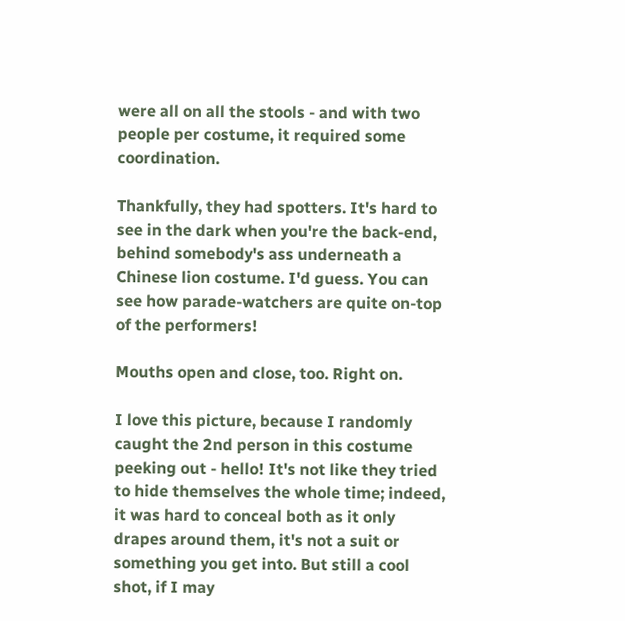were all on all the stools - and with two people per costume, it required some coordination.

Thankfully, they had spotters. It's hard to see in the dark when you're the back-end, behind somebody's ass underneath a Chinese lion costume. I'd guess. You can see how parade-watchers are quite on-top of the performers!

Mouths open and close, too. Right on.

I love this picture, because I randomly caught the 2nd person in this costume peeking out - hello! It's not like they tried to hide themselves the whole time; indeed, it was hard to conceal both as it only drapes around them, it's not a suit or something you get into. But still a cool shot, if I may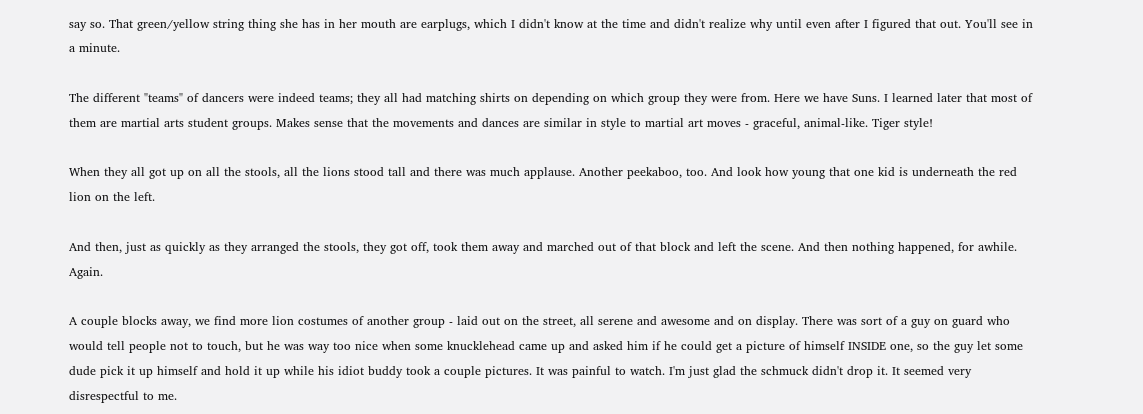say so. That green/yellow string thing she has in her mouth are earplugs, which I didn't know at the time and didn't realize why until even after I figured that out. You'll see in a minute.

The different "teams" of dancers were indeed teams; they all had matching shirts on depending on which group they were from. Here we have Suns. I learned later that most of them are martial arts student groups. Makes sense that the movements and dances are similar in style to martial art moves - graceful, animal-like. Tiger style!

When they all got up on all the stools, all the lions stood tall and there was much applause. Another peekaboo, too. And look how young that one kid is underneath the red lion on the left.

And then, just as quickly as they arranged the stools, they got off, took them away and marched out of that block and left the scene. And then nothing happened, for awhile. Again.

A couple blocks away, we find more lion costumes of another group - laid out on the street, all serene and awesome and on display. There was sort of a guy on guard who would tell people not to touch, but he was way too nice when some knucklehead came up and asked him if he could get a picture of himself INSIDE one, so the guy let some dude pick it up himself and hold it up while his idiot buddy took a couple pictures. It was painful to watch. I'm just glad the schmuck didn't drop it. It seemed very disrespectful to me.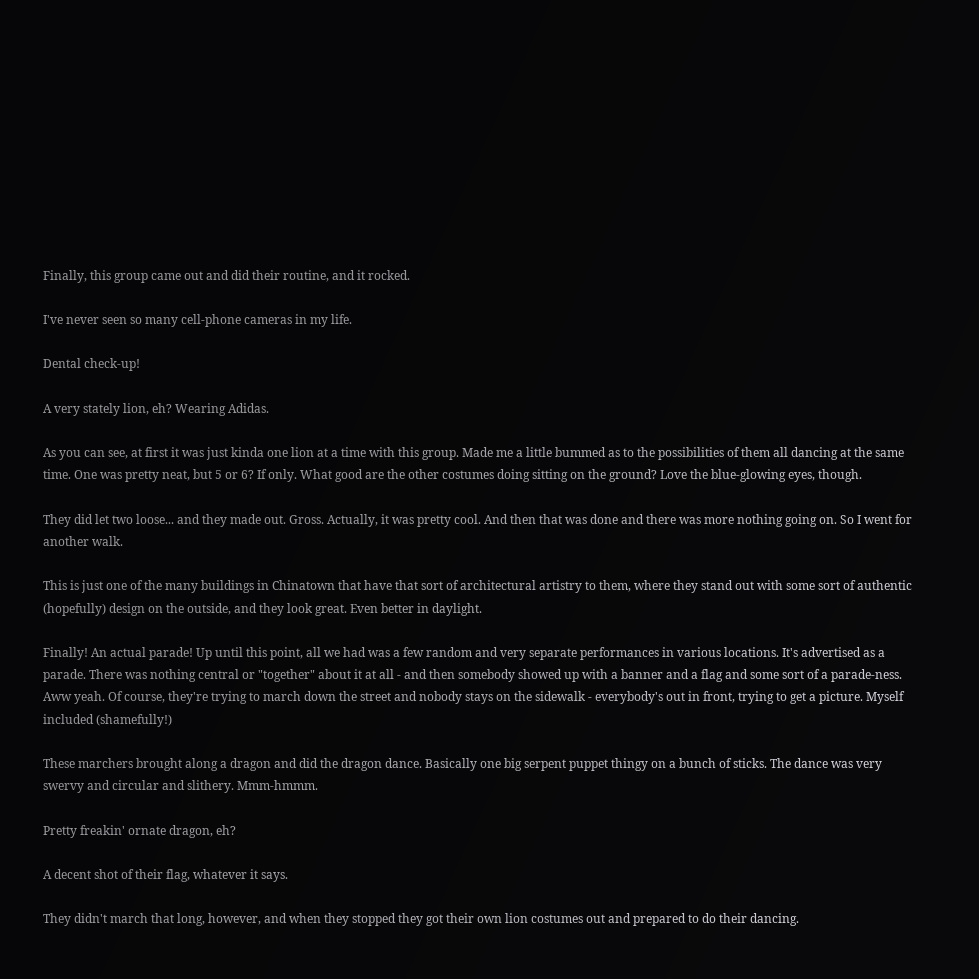Finally, this group came out and did their routine, and it rocked.

I've never seen so many cell-phone cameras in my life.

Dental check-up!

A very stately lion, eh? Wearing Adidas.

As you can see, at first it was just kinda one lion at a time with this group. Made me a little bummed as to the possibilities of them all dancing at the same time. One was pretty neat, but 5 or 6? If only. What good are the other costumes doing sitting on the ground? Love the blue-glowing eyes, though.

They did let two loose... and they made out. Gross. Actually, it was pretty cool. And then that was done and there was more nothing going on. So I went for another walk.

This is just one of the many buildings in Chinatown that have that sort of architectural artistry to them, where they stand out with some sort of authentic (hopefully) design on the outside, and they look great. Even better in daylight.

Finally! An actual parade! Up until this point, all we had was a few random and very separate performances in various locations. It's advertised as a parade. There was nothing central or "together" about it at all - and then somebody showed up with a banner and a flag and some sort of a parade-ness. Aww yeah. Of course, they're trying to march down the street and nobody stays on the sidewalk - everybody's out in front, trying to get a picture. Myself included (shamefully!)

These marchers brought along a dragon and did the dragon dance. Basically one big serpent puppet thingy on a bunch of sticks. The dance was very swervy and circular and slithery. Mmm-hmmm.

Pretty freakin' ornate dragon, eh?

A decent shot of their flag, whatever it says.

They didn't march that long, however, and when they stopped they got their own lion costumes out and prepared to do their dancing.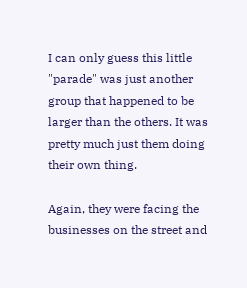I can only guess this little "parade" was just another group that happened to be larger than the others. It was pretty much just them doing their own thing.

Again, they were facing the businesses on the street and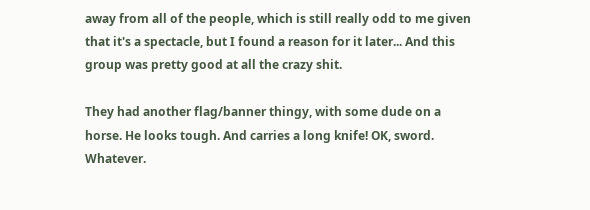away from all of the people, which is still really odd to me given that it's a spectacle, but I found a reason for it later... And this group was pretty good at all the crazy shit.

They had another flag/banner thingy, with some dude on a horse. He looks tough. And carries a long knife! OK, sword. Whatever.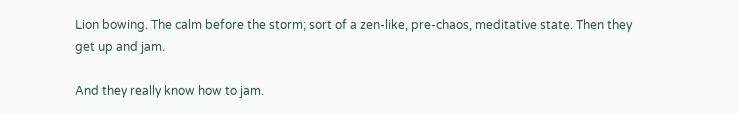Lion bowing. The calm before the storm; sort of a zen-like, pre-chaos, meditative state. Then they get up and jam.

And they really know how to jam.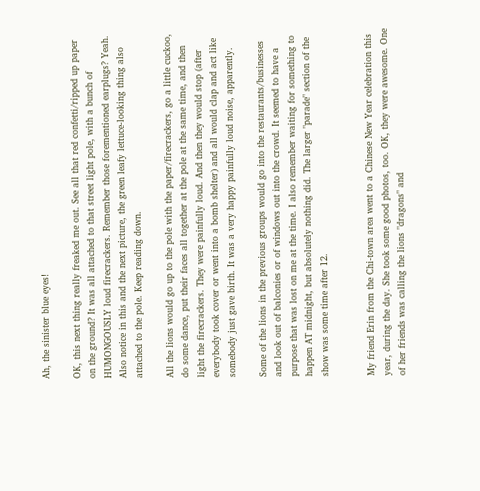Ah, the sinister blue eyes!

OK, this next thing really freaked me out. See all that red confetti/ripped up paper on the ground? It was all attached to that street light pole, with a bunch of HUMONGOUSLY loud firecrackers. Remember those forementioned earplugs? Yeah. Also notice in this and the next picture, the green leafy lettuce-looking thing also attached to the pole. Keep reading down.

All the lions would go up to the pole with the paper/firecrackers, go a little cuckoo, do some dance, put their faces all together at the pole at the same time, and then light the firecrackers. They were painfully loud. And then they would stop (after everybody took cover or went into a bomb shelter) and all would clap and act like somebody just gave birth. It was a very happy painfully loud noise, apparently.

Some of the lions in the previous groups would go into the restaurants/businesses and look out of balconies or of windows out into the crowd. It seemed to have a purpose that was lost on me at the time. I also remember waiting for something to happen AT midnight, but absolutely nothing did. The larger "parade" section of the show was some time after 12.


My friend Erin from the Chi-town area went to a Chinese New Year celebration this year, during the day. She took some good photos, too. OK, they were awesome. One of her friends was calling the lions "dragons" and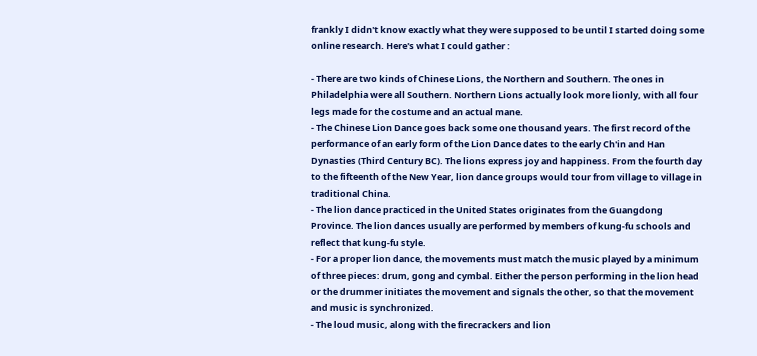frankly I didn't know exactly what they were supposed to be until I started doing some online research. Here's what I could gather :

- There are two kinds of Chinese Lions, the Northern and Southern. The ones in Philadelphia were all Southern. Northern Lions actually look more lionly, with all four legs made for the costume and an actual mane.
- The Chinese Lion Dance goes back some one thousand years. The first record of the performance of an early form of the Lion Dance dates to the early Ch'in and Han Dynasties (Third Century BC). The lions express joy and happiness. From the fourth day to the fifteenth of the New Year, lion dance groups would tour from village to village in traditional China.
- The lion dance practiced in the United States originates from the Guangdong Province. The lion dances usually are performed by members of kung-fu schools and reflect that kung-fu style.
- For a proper lion dance, the movements must match the music played by a minimum of three pieces: drum, gong and cymbal. Either the person performing in the lion head or the drummer initiates the movement and signals the other, so that the movement and music is synchronized.
- The loud music, along with the firecrackers and lion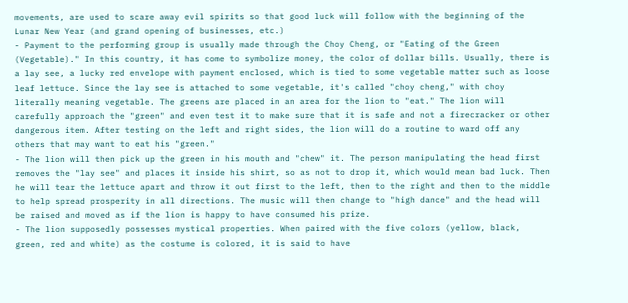movements, are used to scare away evil spirits so that good luck will follow with the beginning of the Lunar New Year (and grand opening of businesses, etc.)
- Payment to the performing group is usually made through the Choy Cheng, or "Eating of the Green (Vegetable)." In this country, it has come to symbolize money, the color of dollar bills. Usually, there is a lay see, a lucky red envelope with payment enclosed, which is tied to some vegetable matter such as loose leaf lettuce. Since the lay see is attached to some vegetable, it's called "choy cheng," with choy literally meaning vegetable. The greens are placed in an area for the lion to "eat." The lion will carefully approach the "green" and even test it to make sure that it is safe and not a firecracker or other dangerous item. After testing on the left and right sides, the lion will do a routine to ward off any others that may want to eat his "green."
- The lion will then pick up the green in his mouth and "chew" it. The person manipulating the head first removes the "lay see" and places it inside his shirt, so as not to drop it, which would mean bad luck. Then he will tear the lettuce apart and throw it out first to the left, then to the right and then to the middle to help spread prosperity in all directions. The music will then change to "high dance" and the head will be raised and moved as if the lion is happy to have consumed his prize.
- The lion supposedly possesses mystical properties. When paired with the five colors (yellow, black, green, red and white) as the costume is colored, it is said to have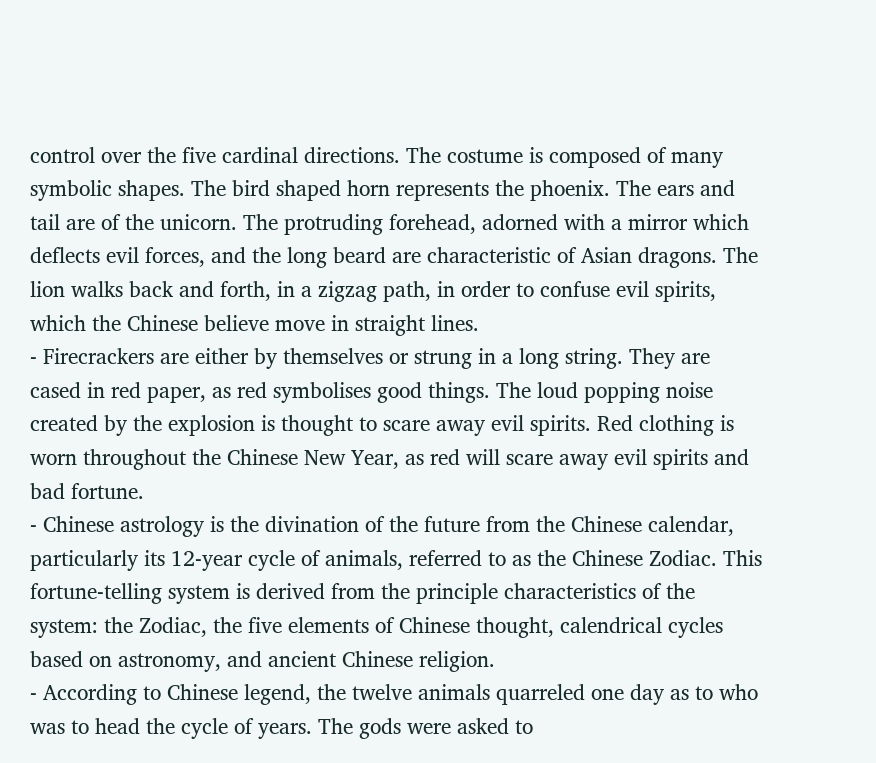control over the five cardinal directions. The costume is composed of many symbolic shapes. The bird shaped horn represents the phoenix. The ears and tail are of the unicorn. The protruding forehead, adorned with a mirror which deflects evil forces, and the long beard are characteristic of Asian dragons. The lion walks back and forth, in a zigzag path, in order to confuse evil spirits, which the Chinese believe move in straight lines.
- Firecrackers are either by themselves or strung in a long string. They are cased in red paper, as red symbolises good things. The loud popping noise created by the explosion is thought to scare away evil spirits. Red clothing is worn throughout the Chinese New Year, as red will scare away evil spirits and bad fortune.
- Chinese astrology is the divination of the future from the Chinese calendar, particularly its 12-year cycle of animals, referred to as the Chinese Zodiac. This fortune-telling system is derived from the principle characteristics of the system: the Zodiac, the five elements of Chinese thought, calendrical cycles based on astronomy, and ancient Chinese religion.
- According to Chinese legend, the twelve animals quarreled one day as to who was to head the cycle of years. The gods were asked to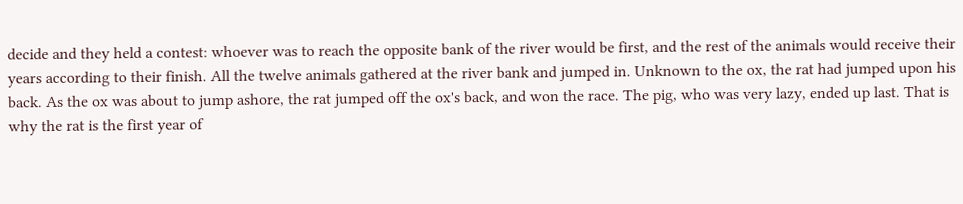decide and they held a contest: whoever was to reach the opposite bank of the river would be first, and the rest of the animals would receive their years according to their finish. All the twelve animals gathered at the river bank and jumped in. Unknown to the ox, the rat had jumped upon his back. As the ox was about to jump ashore, the rat jumped off the ox's back, and won the race. The pig, who was very lazy, ended up last. That is why the rat is the first year of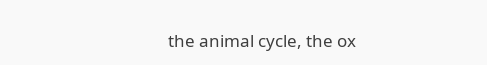the animal cycle, the ox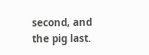second, and the pig last.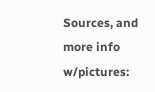Sources, and more info w/pictures: